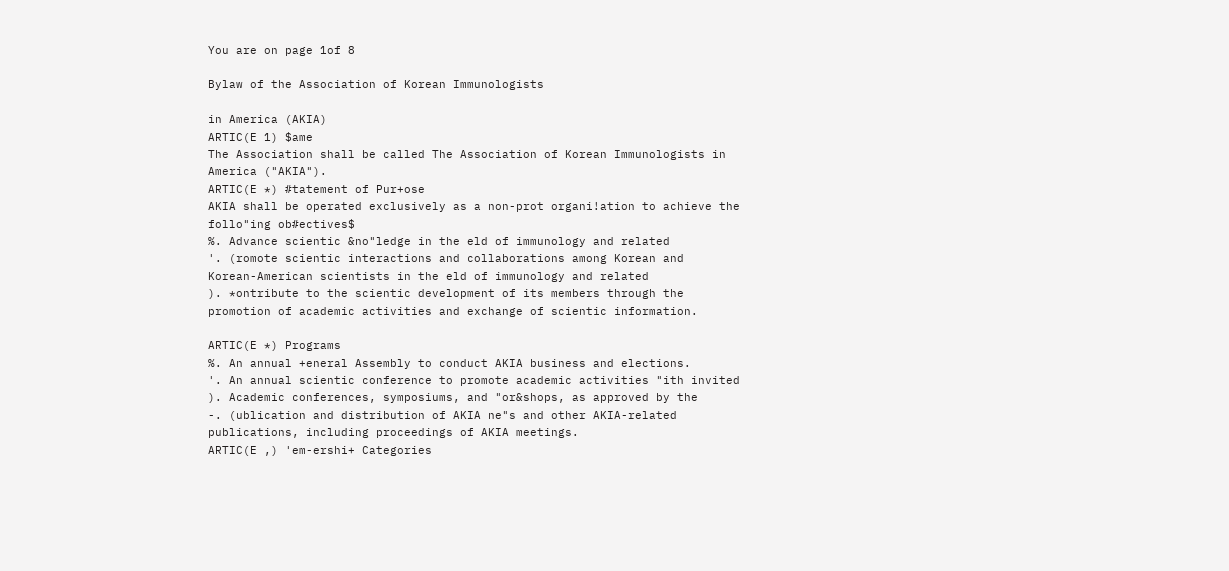You are on page 1of 8

Bylaw of the Association of Korean Immunologists

in America (AKIA)
ARTIC(E 1) $ame
The Association shall be called The Association of Korean Immunologists in
America ("AKIA").
ARTIC(E *) #tatement of Pur+ose
AKIA shall be operated exclusively as a non-prot organi!ation to achieve the
follo"ing ob#ectives$
%. Advance scientic &no"ledge in the eld of immunology and related
'. (romote scientic interactions and collaborations among Korean and
Korean-American scientists in the eld of immunology and related
). *ontribute to the scientic development of its members through the
promotion of academic activities and exchange of scientic information.

ARTIC(E *) Programs
%. An annual +eneral Assembly to conduct AKIA business and elections.
'. An annual scientic conference to promote academic activities "ith invited
). Academic conferences, symposiums, and "or&shops, as approved by the
-. (ublication and distribution of AKIA ne"s and other AKIA-related
publications, including proceedings of AKIA meetings.
ARTIC(E ,) 'em-ershi+ Categories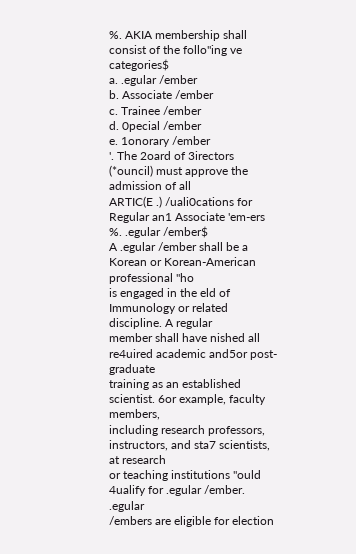%. AKIA membership shall consist of the follo"ing ve categories$
a. .egular /ember
b. Associate /ember
c. Trainee /ember
d. 0pecial /ember
e. 1onorary /ember
'. The 2oard of 3irectors (*ouncil) must approve the admission of all
ARTIC(E .) /uali0cations for Regular an1 Associate 'em-ers
%. .egular /ember$
A .egular /ember shall be a Korean or Korean-American professional "ho
is engaged in the eld of Immunology or related discipline. A regular
member shall have nished all re4uired academic and5or post-graduate
training as an established scientist. 6or example, faculty members,
including research professors, instructors, and sta7 scientists, at research
or teaching institutions "ould 4ualify for .egular /ember. .egular
/embers are eligible for election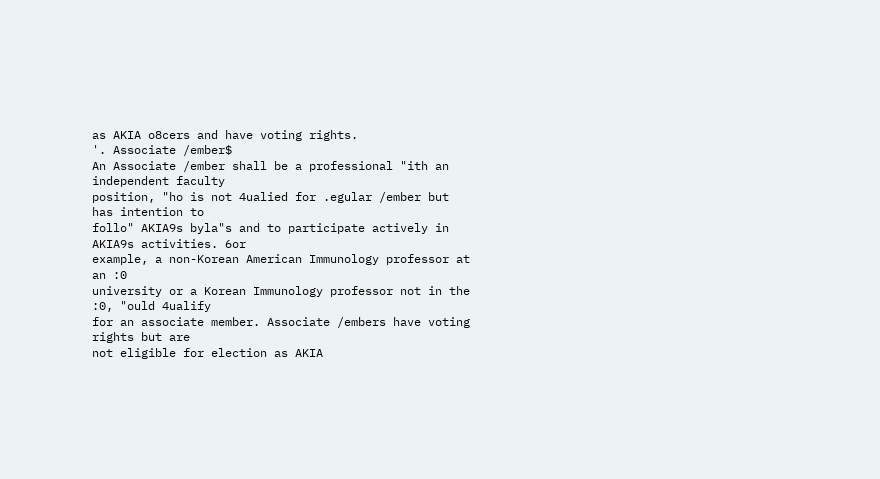as AKIA o8cers and have voting rights.
'. Associate /ember$
An Associate /ember shall be a professional "ith an independent faculty
position, "ho is not 4ualied for .egular /ember but has intention to
follo" AKIA9s byla"s and to participate actively in AKIA9s activities. 6or
example, a non-Korean American Immunology professor at an :0
university or a Korean Immunology professor not in the :0, "ould 4ualify
for an associate member. Associate /embers have voting rights but are
not eligible for election as AKIA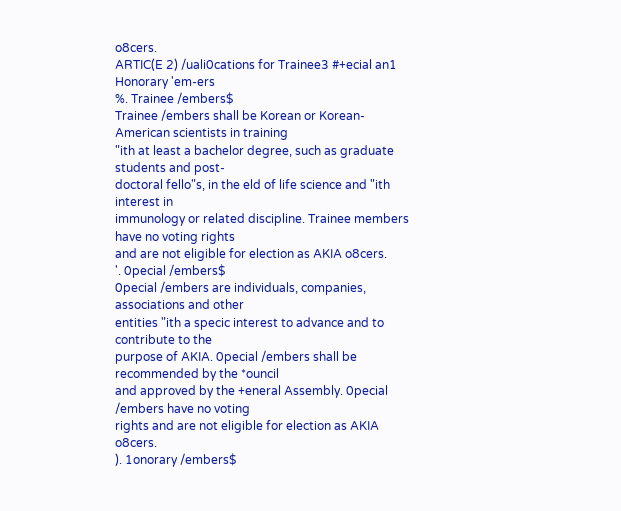o8cers.
ARTIC(E 2) /uali0cations for Trainee3 #+ecial an1 Honorary 'em-ers
%. Trainee /embers$
Trainee /embers shall be Korean or Korean-American scientists in training
"ith at least a bachelor degree, such as graduate students and post-
doctoral fello"s, in the eld of life science and "ith interest in
immunology or related discipline. Trainee members have no voting rights
and are not eligible for election as AKIA o8cers.
'. 0pecial /embers$
0pecial /embers are individuals, companies, associations and other
entities "ith a specic interest to advance and to contribute to the
purpose of AKIA. 0pecial /embers shall be recommended by the *ouncil
and approved by the +eneral Assembly. 0pecial /embers have no voting
rights and are not eligible for election as AKIA o8cers.
). 1onorary /embers$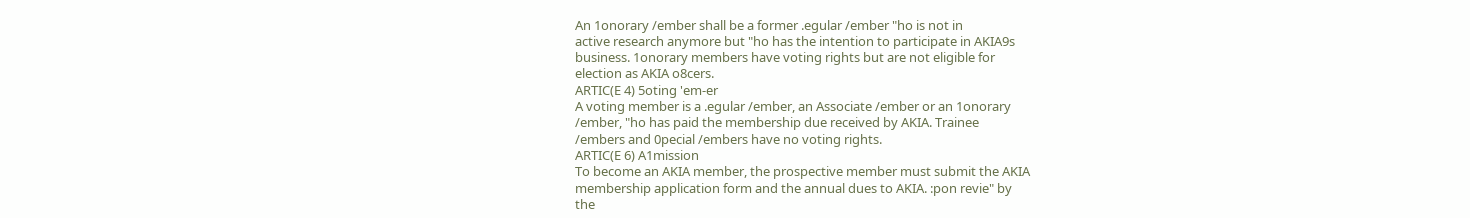An 1onorary /ember shall be a former .egular /ember "ho is not in
active research anymore but "ho has the intention to participate in AKIA9s
business. 1onorary members have voting rights but are not eligible for
election as AKIA o8cers.
ARTIC(E 4) 5oting 'em-er
A voting member is a .egular /ember, an Associate /ember or an 1onorary
/ember, "ho has paid the membership due received by AKIA. Trainee
/embers and 0pecial /embers have no voting rights.
ARTIC(E 6) A1mission
To become an AKIA member, the prospective member must submit the AKIA
membership application form and the annual dues to AKIA. :pon revie" by
the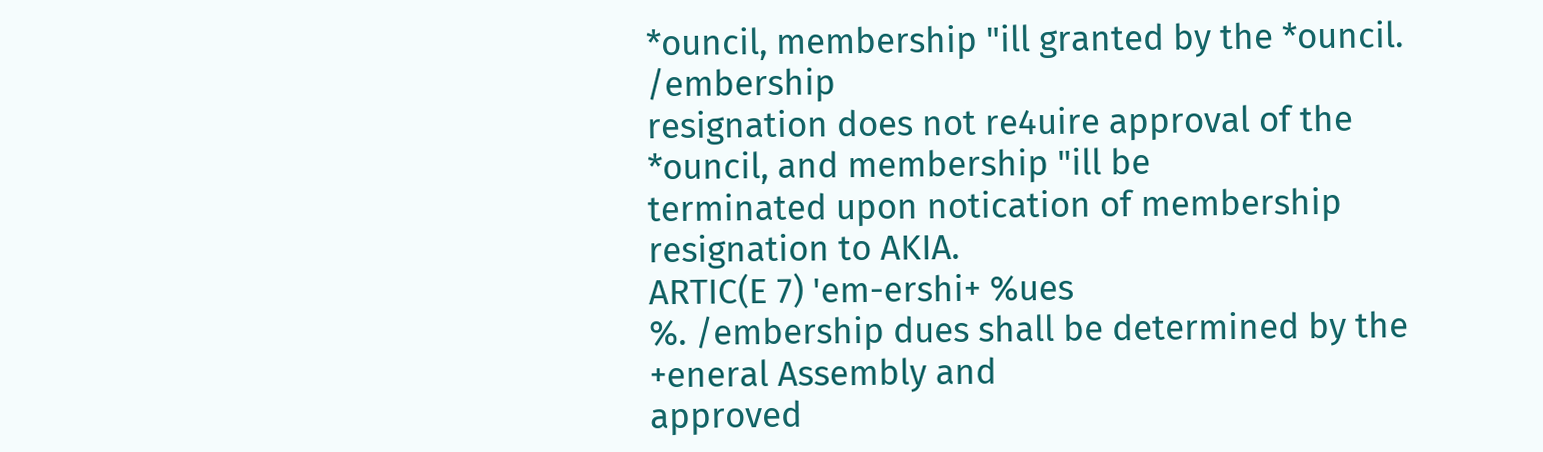*ouncil, membership "ill granted by the *ouncil. /embership
resignation does not re4uire approval of the *ouncil, and membership "ill be
terminated upon notication of membership resignation to AKIA.
ARTIC(E 7) 'em-ershi+ %ues
%. /embership dues shall be determined by the +eneral Assembly and
approved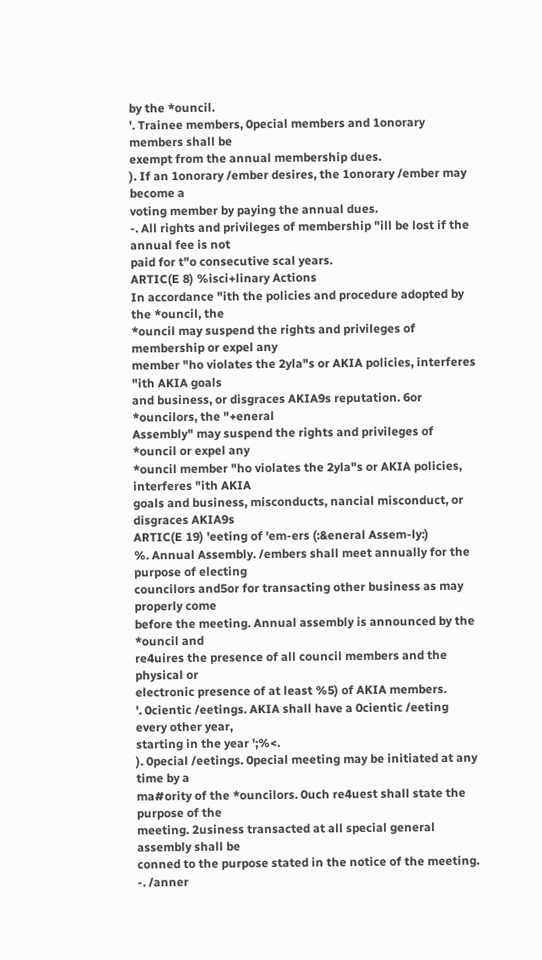by the *ouncil.
'. Trainee members, 0pecial members and 1onorary members shall be
exempt from the annual membership dues.
). If an 1onorary /ember desires, the 1onorary /ember may become a
voting member by paying the annual dues.
-. All rights and privileges of membership "ill be lost if the annual fee is not
paid for t"o consecutive scal years.
ARTIC(E 8) %isci+linary Actions
In accordance "ith the policies and procedure adopted by the *ouncil, the
*ouncil may suspend the rights and privileges of membership or expel any
member "ho violates the 2yla"s or AKIA policies, interferes "ith AKIA goals
and business, or disgraces AKIA9s reputation. 6or *ouncilors, the "+eneral
Assembly" may suspend the rights and privileges of *ouncil or expel any
*ouncil member "ho violates the 2yla"s or AKIA policies, interferes "ith AKIA
goals and business, misconducts, nancial misconduct, or disgraces AKIA9s
ARTIC(E 19) 'eeting of 'em-ers (:&eneral Assem-ly:)
%. Annual Assembly. /embers shall meet annually for the purpose of electing
councilors and5or for transacting other business as may properly come
before the meeting. Annual assembly is announced by the *ouncil and
re4uires the presence of all council members and the physical or
electronic presence of at least %5) of AKIA members.
'. 0cientic /eetings. AKIA shall have a 0cientic /eeting every other year,
starting in the year ';%<.
). 0pecial /eetings. 0pecial meeting may be initiated at any time by a
ma#ority of the *ouncilors. 0uch re4uest shall state the purpose of the
meeting. 2usiness transacted at all special general assembly shall be
conned to the purpose stated in the notice of the meeting.
-. /anner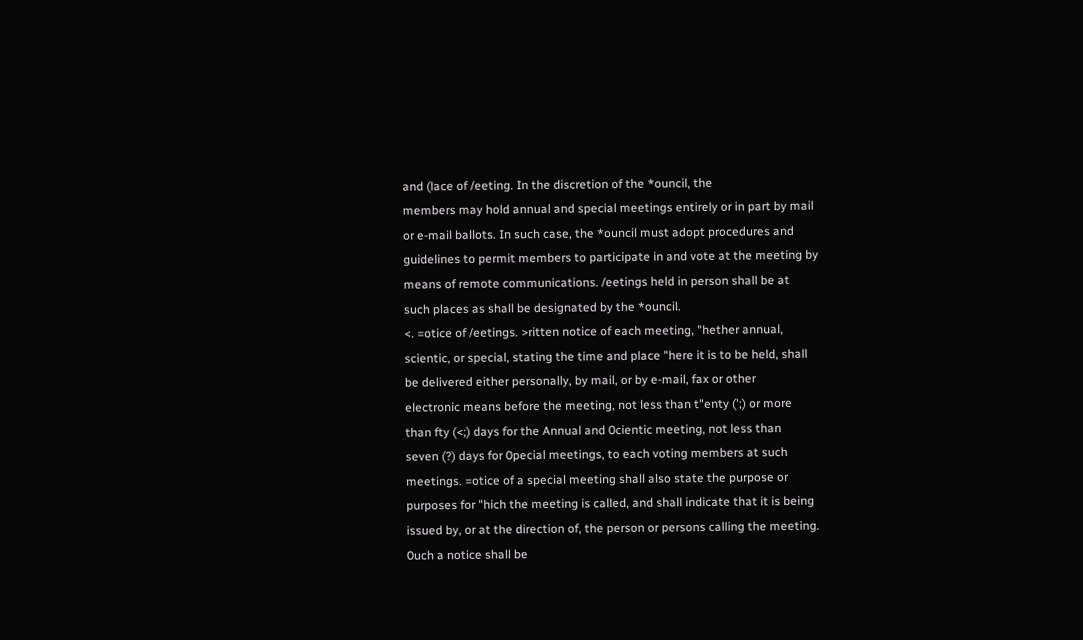and (lace of /eeting. In the discretion of the *ouncil, the
members may hold annual and special meetings entirely or in part by mail
or e-mail ballots. In such case, the *ouncil must adopt procedures and
guidelines to permit members to participate in and vote at the meeting by
means of remote communications. /eetings held in person shall be at
such places as shall be designated by the *ouncil.
<. =otice of /eetings. >ritten notice of each meeting, "hether annual,
scientic, or special, stating the time and place "here it is to be held, shall
be delivered either personally, by mail, or by e-mail, fax or other
electronic means before the meeting, not less than t"enty (';) or more
than fty (<;) days for the Annual and 0cientic meeting, not less than
seven (?) days for 0pecial meetings, to each voting members at such
meetings. =otice of a special meeting shall also state the purpose or
purposes for "hich the meeting is called, and shall indicate that it is being
issued by, or at the direction of, the person or persons calling the meeting.
0uch a notice shall be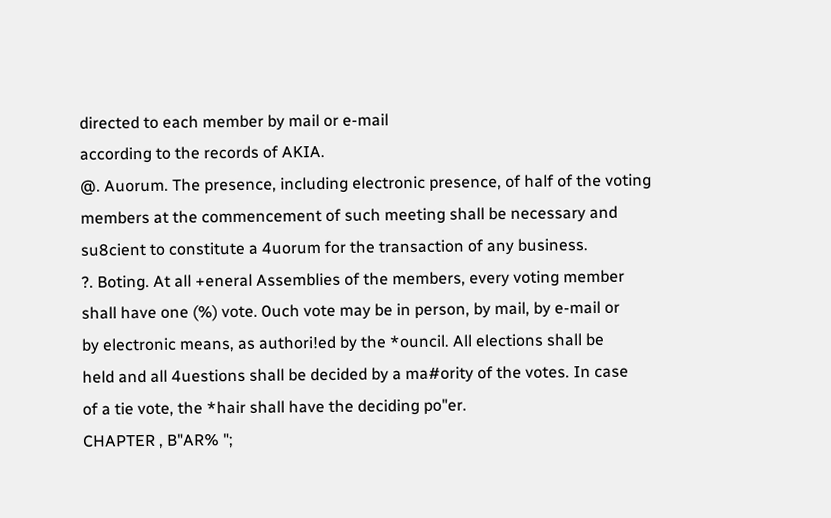directed to each member by mail or e-mail
according to the records of AKIA.
@. Auorum. The presence, including electronic presence, of half of the voting
members at the commencement of such meeting shall be necessary and
su8cient to constitute a 4uorum for the transaction of any business.
?. Boting. At all +eneral Assemblies of the members, every voting member
shall have one (%) vote. 0uch vote may be in person, by mail, by e-mail or
by electronic means, as authori!ed by the *ouncil. All elections shall be
held and all 4uestions shall be decided by a ma#ority of the votes. In case
of a tie vote, the *hair shall have the deciding po"er.
CHAPTER , B"AR% ";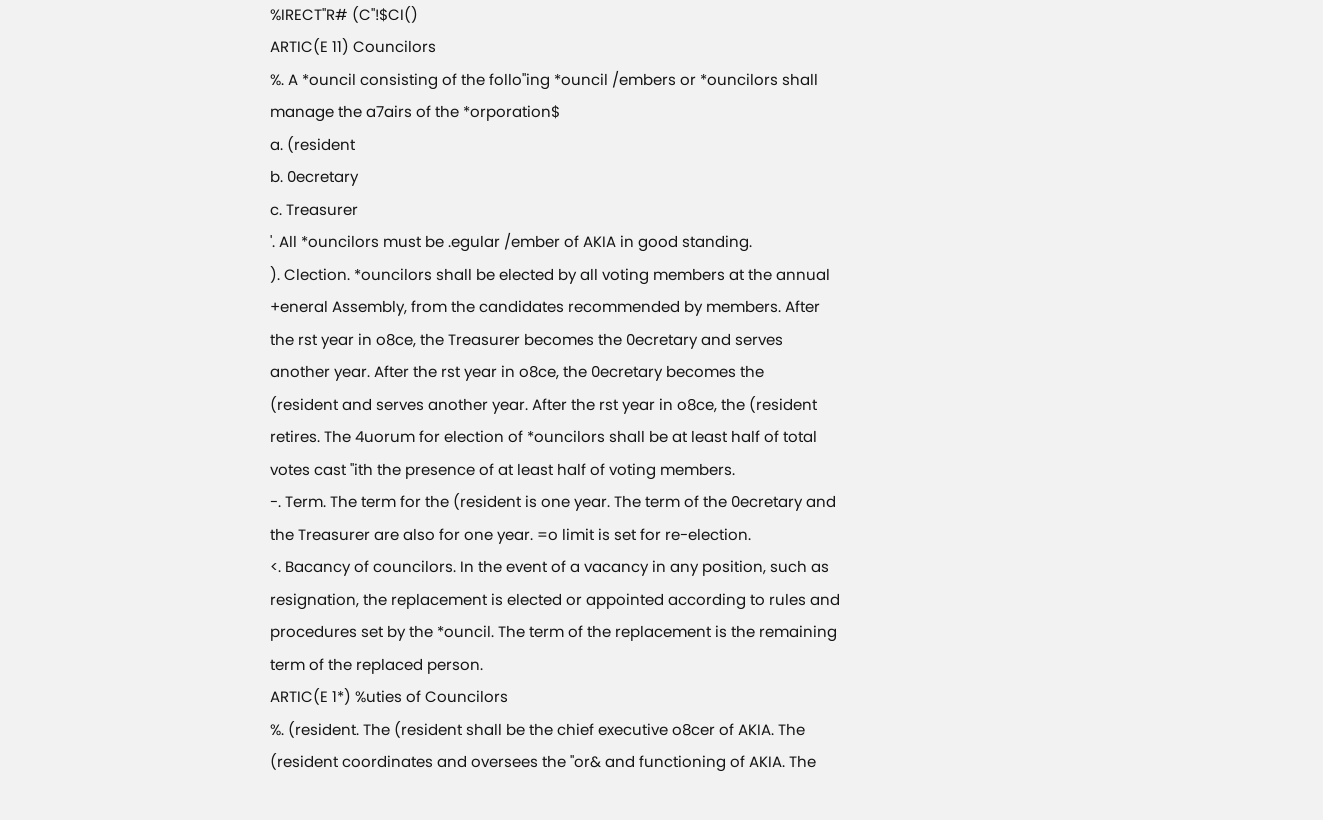%IRECT"R# (C"!$CI()
ARTIC(E 11) Councilors
%. A *ouncil consisting of the follo"ing *ouncil /embers or *ouncilors shall
manage the a7airs of the *orporation$
a. (resident
b. 0ecretary
c. Treasurer
'. All *ouncilors must be .egular /ember of AKIA in good standing.
). Clection. *ouncilors shall be elected by all voting members at the annual
+eneral Assembly, from the candidates recommended by members. After
the rst year in o8ce, the Treasurer becomes the 0ecretary and serves
another year. After the rst year in o8ce, the 0ecretary becomes the
(resident and serves another year. After the rst year in o8ce, the (resident
retires. The 4uorum for election of *ouncilors shall be at least half of total
votes cast "ith the presence of at least half of voting members.
-. Term. The term for the (resident is one year. The term of the 0ecretary and
the Treasurer are also for one year. =o limit is set for re-election.
<. Bacancy of councilors. In the event of a vacancy in any position, such as
resignation, the replacement is elected or appointed according to rules and
procedures set by the *ouncil. The term of the replacement is the remaining
term of the replaced person.
ARTIC(E 1*) %uties of Councilors
%. (resident. The (resident shall be the chief executive o8cer of AKIA. The
(resident coordinates and oversees the "or& and functioning of AKIA. The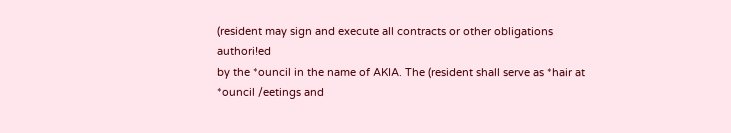(resident may sign and execute all contracts or other obligations authori!ed
by the *ouncil in the name of AKIA. The (resident shall serve as *hair at
*ouncil /eetings and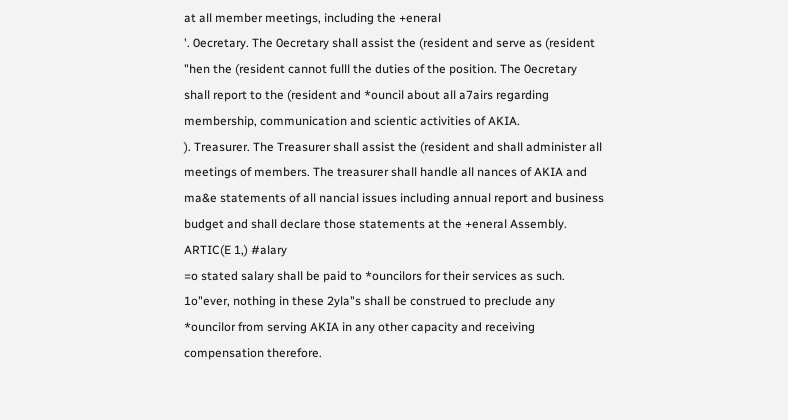at all member meetings, including the +eneral
'. 0ecretary. The 0ecretary shall assist the (resident and serve as (resident
"hen the (resident cannot fulll the duties of the position. The 0ecretary
shall report to the (resident and *ouncil about all a7airs regarding
membership, communication and scientic activities of AKIA.
). Treasurer. The Treasurer shall assist the (resident and shall administer all
meetings of members. The treasurer shall handle all nances of AKIA and
ma&e statements of all nancial issues including annual report and business
budget and shall declare those statements at the +eneral Assembly.
ARTIC(E 1,) #alary
=o stated salary shall be paid to *ouncilors for their services as such.
1o"ever, nothing in these 2yla"s shall be construed to preclude any
*ouncilor from serving AKIA in any other capacity and receiving
compensation therefore.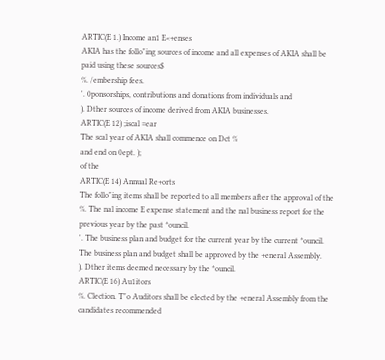ARTIC(E 1.) Income an1 E<+enses
AKIA has the follo"ing sources of income and all expenses of AKIA shall be
paid using these sources$
%. /embership fees.
'. 0ponsorships, contributions and donations from individuals and
). Dther sources of income derived from AKIA businesses.
ARTIC(E 12) ;iscal =ear
The scal year of AKIA shall commence on Dct %
and end on 0ept. );
of the
ARTIC(E 14) Annual Re+orts
The follo"ing items shall be reported to all members after the approval of the
%. The nal income E expense statement and the nal business report for the
previous year by the past *ouncil.
'. The business plan and budget for the current year by the current *ouncil.
The business plan and budget shall be approved by the +eneral Assembly.
). Dther items deemed necessary by the *ouncil.
ARTIC(E 16) Au1itors
%. Clection. T"o Auditors shall be elected by the +eneral Assembly from the
candidates recommended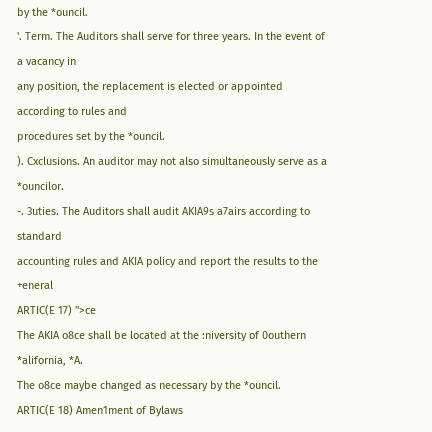by the *ouncil.
'. Term. The Auditors shall serve for three years. In the event of a vacancy in
any position, the replacement is elected or appointed according to rules and
procedures set by the *ouncil.
). Cxclusions. An auditor may not also simultaneously serve as a *ouncilor.
-. 3uties. The Auditors shall audit AKIA9s a7airs according to standard
accounting rules and AKIA policy and report the results to the +eneral
ARTIC(E 17) ">ce
The AKIA o8ce shall be located at the :niversity of 0outhern *alifornia, *A.
The o8ce maybe changed as necessary by the *ouncil.
ARTIC(E 18) Amen1ment of Bylaws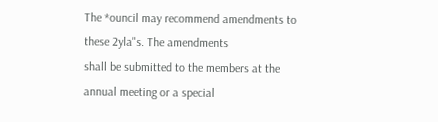The *ouncil may recommend amendments to these 2yla"s. The amendments
shall be submitted to the members at the annual meeting or a special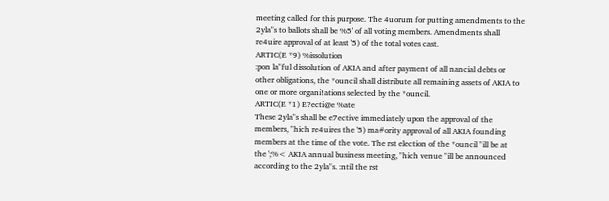meeting called for this purpose. The 4uorum for putting amendments to the
2yla"s to ballots shall be %5' of all voting members. Amendments shall
re4uire approval of at least '5) of the total votes cast.
ARTIC(E *9) %issolution
:pon la"ful dissolution of AKIA and after payment of all nancial debts or
other obligations, the *ouncil shall distribute all remaining assets of AKIA to
one or more organi!ations selected by the *ouncil.
ARTIC(E *1) E?ecti@e %ate
These 2yla"s shall be e7ective immediately upon the approval of the
members, "hich re4uires the '5) ma#ority approval of all AKIA founding
members at the time of the vote. The rst election of the *ouncil "ill be at
the ';%< AKIA annual business meeting, "hich venue "ill be announced
according to the 2yla"s. :ntil the rst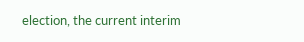election, the current interim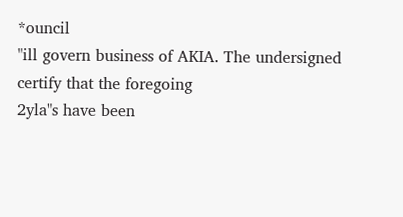*ouncil
"ill govern business of AKIA. The undersigned certify that the foregoing
2yla"s have been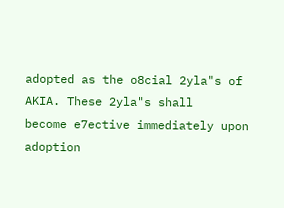adopted as the o8cial 2yla"s of AKIA. These 2yla"s shall
become e7ective immediately upon adoption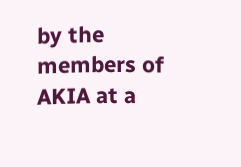by the members of AKIA at a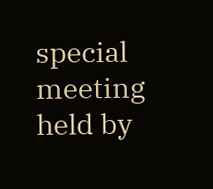special meeting held by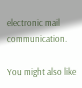electronic mail communication.

You might also like